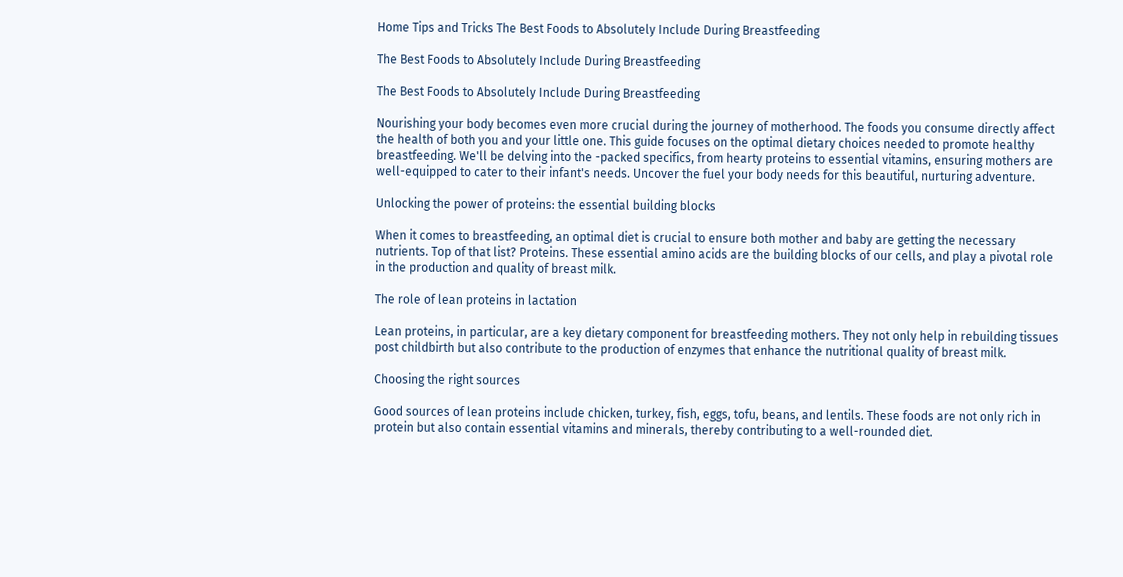Home Tips and Tricks The Best Foods to Absolutely Include During Breastfeeding

The Best Foods to Absolutely Include During Breastfeeding

The Best Foods to Absolutely Include During Breastfeeding

Nourishing your body becomes even more crucial during the journey of motherhood. The foods you consume directly affect the health of both you and your little one. This guide focuses on the optimal dietary choices needed to promote healthy breastfeeding. We'll be delving into the -packed specifics, from hearty proteins to essential vitamins, ensuring mothers are well-equipped to cater to their infant's needs. Uncover the fuel your body needs for this beautiful, nurturing adventure.

Unlocking the power of proteins: the essential building blocks

When it comes to breastfeeding, an optimal diet is crucial to ensure both mother and baby are getting the necessary nutrients. Top of that list? Proteins. These essential amino acids are the building blocks of our cells, and play a pivotal role in the production and quality of breast milk.

The role of lean proteins in lactation

Lean proteins, in particular, are a key dietary component for breastfeeding mothers. They not only help in rebuilding tissues post childbirth but also contribute to the production of enzymes that enhance the nutritional quality of breast milk.

Choosing the right sources

Good sources of lean proteins include chicken, turkey, fish, eggs, tofu, beans, and lentils. These foods are not only rich in protein but also contain essential vitamins and minerals, thereby contributing to a well-rounded diet.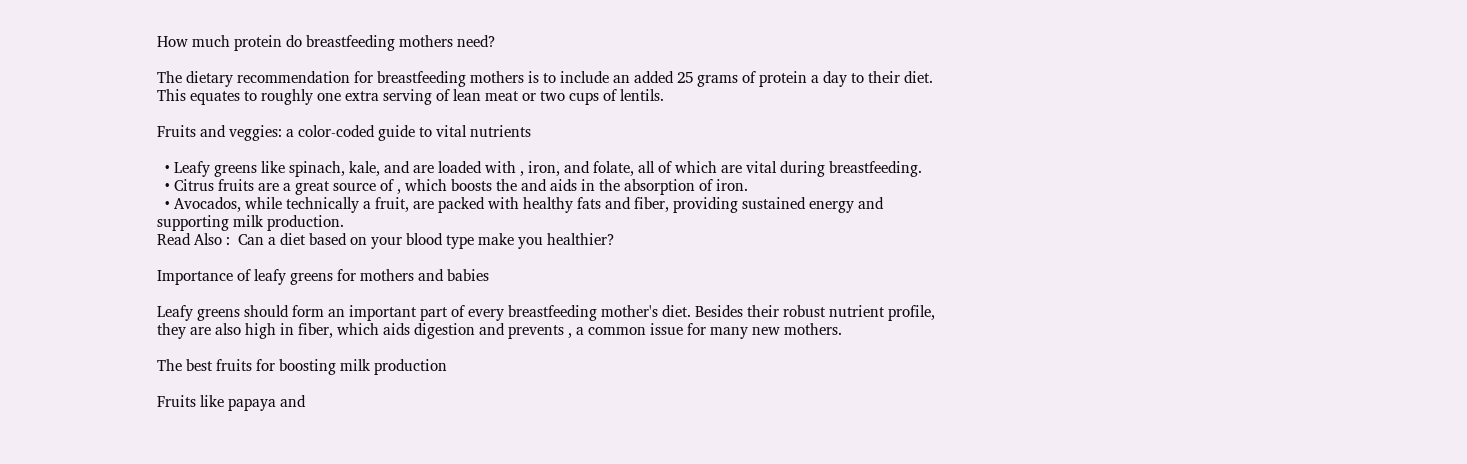How much protein do breastfeeding mothers need?

The dietary recommendation for breastfeeding mothers is to include an added 25 grams of protein a day to their diet. This equates to roughly one extra serving of lean meat or two cups of lentils.

Fruits and veggies: a color-coded guide to vital nutrients

  • Leafy greens like spinach, kale, and are loaded with , iron, and folate, all of which are vital during breastfeeding.
  • Citrus fruits are a great source of , which boosts the and aids in the absorption of iron.
  • Avocados, while technically a fruit, are packed with healthy fats and fiber, providing sustained energy and supporting milk production.
Read Also :  Can a diet based on your blood type make you healthier?

Importance of leafy greens for mothers and babies

Leafy greens should form an important part of every breastfeeding mother's diet. Besides their robust nutrient profile, they are also high in fiber, which aids digestion and prevents , a common issue for many new mothers.

The best fruits for boosting milk production

Fruits like papaya and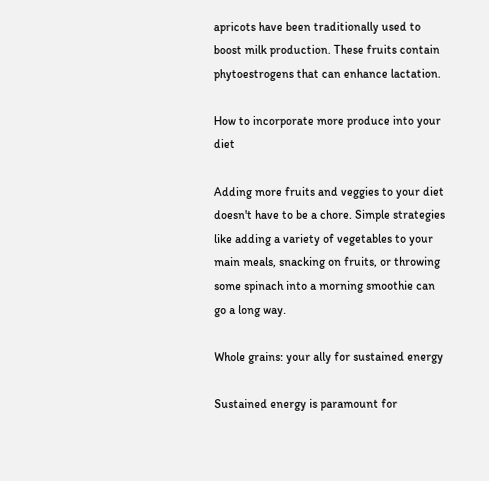apricots have been traditionally used to boost milk production. These fruits contain phytoestrogens that can enhance lactation.

How to incorporate more produce into your diet

Adding more fruits and veggies to your diet doesn't have to be a chore. Simple strategies like adding a variety of vegetables to your main meals, snacking on fruits, or throwing some spinach into a morning smoothie can go a long way.

Whole grains: your ally for sustained energy

Sustained energy is paramount for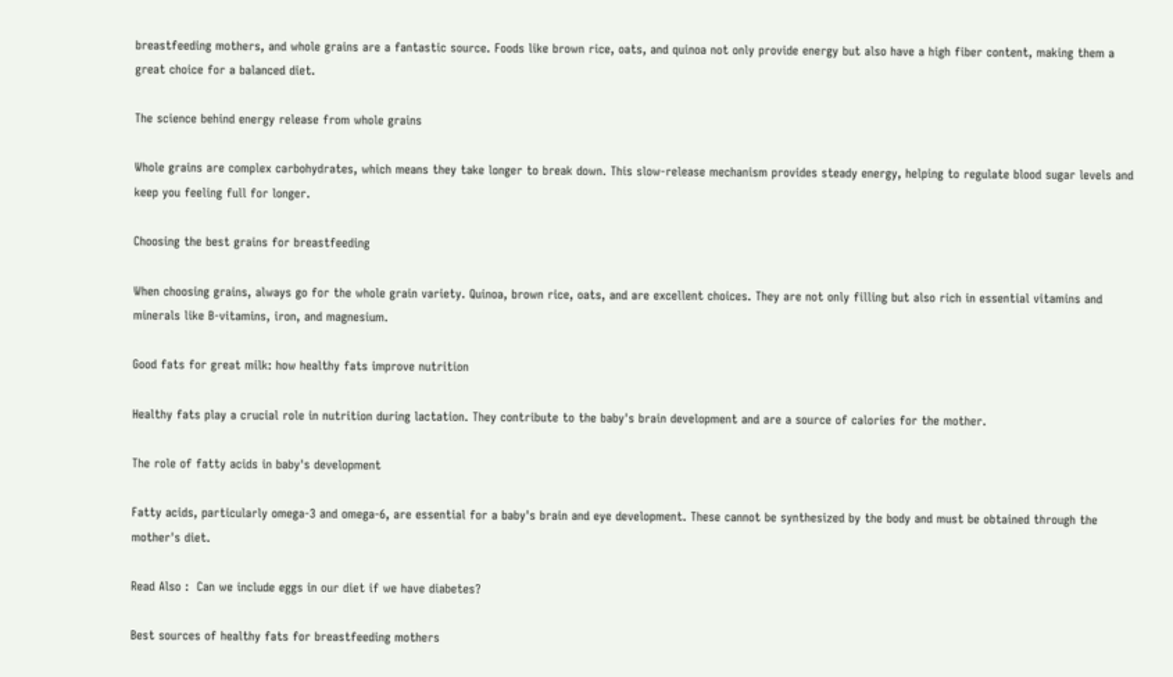breastfeeding mothers, and whole grains are a fantastic source. Foods like brown rice, oats, and quinoa not only provide energy but also have a high fiber content, making them a great choice for a balanced diet.

The science behind energy release from whole grains

Whole grains are complex carbohydrates, which means they take longer to break down. This slow-release mechanism provides steady energy, helping to regulate blood sugar levels and keep you feeling full for longer.

Choosing the best grains for breastfeeding

When choosing grains, always go for the whole grain variety. Quinoa, brown rice, oats, and are excellent choices. They are not only filling but also rich in essential vitamins and minerals like B-vitamins, iron, and magnesium.

Good fats for great milk: how healthy fats improve nutrition

Healthy fats play a crucial role in nutrition during lactation. They contribute to the baby's brain development and are a source of calories for the mother.

The role of fatty acids in baby's development

Fatty acids, particularly omega-3 and omega-6, are essential for a baby's brain and eye development. These cannot be synthesized by the body and must be obtained through the mother's diet.

Read Also :  Can we include eggs in our diet if we have diabetes?

Best sources of healthy fats for breastfeeding mothers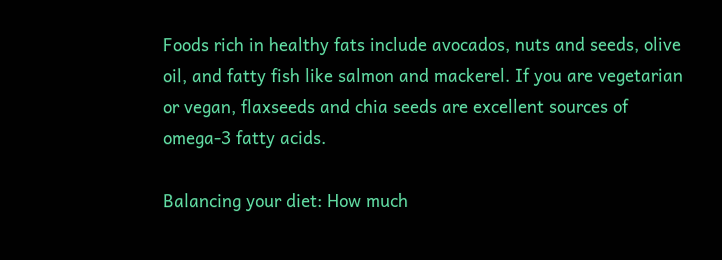Foods rich in healthy fats include avocados, nuts and seeds, olive oil, and fatty fish like salmon and mackerel. If you are vegetarian or vegan, flaxseeds and chia seeds are excellent sources of omega-3 fatty acids.

Balancing your diet: How much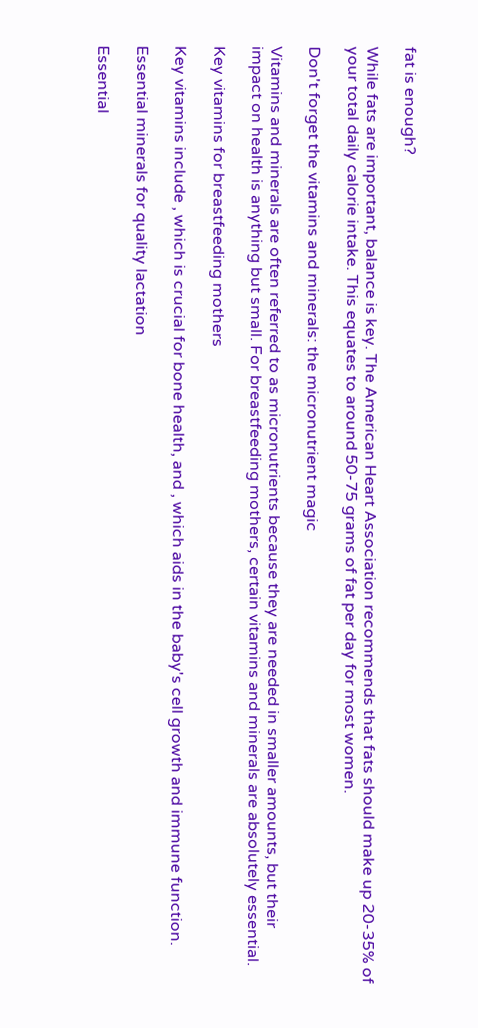fat is enough?

While fats are important, balance is key. The American Heart Association recommends that fats should make up 20-35% of your total daily calorie intake. This equates to around 50-75 grams of fat per day for most women.

Don't forget the vitamins and minerals: the micronutrient magic

Vitamins and minerals are often referred to as micronutrients because they are needed in smaller amounts, but their impact on health is anything but small. For breastfeeding mothers, certain vitamins and minerals are absolutely essential.

Key vitamins for breastfeeding mothers

Key vitamins include , which is crucial for bone health, and , which aids in the baby's cell growth and immune function.

Essential minerals for quality lactation

Essential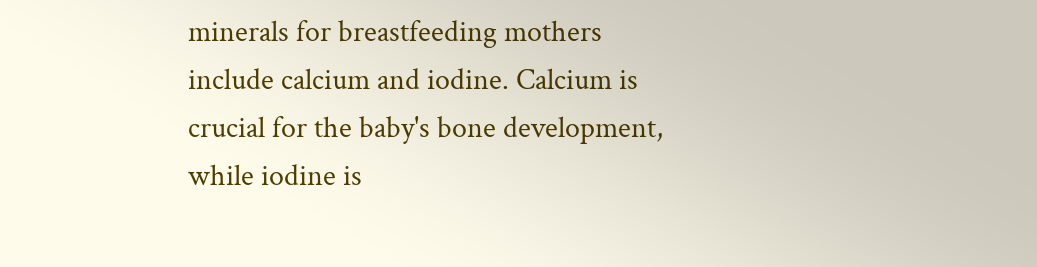minerals for breastfeeding mothers include calcium and iodine. Calcium is crucial for the baby's bone development, while iodine is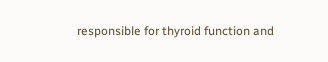responsible for thyroid function and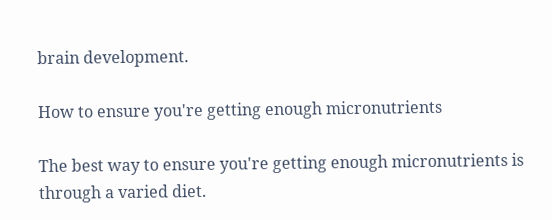brain development.

How to ensure you're getting enough micronutrients

The best way to ensure you're getting enough micronutrients is through a varied diet.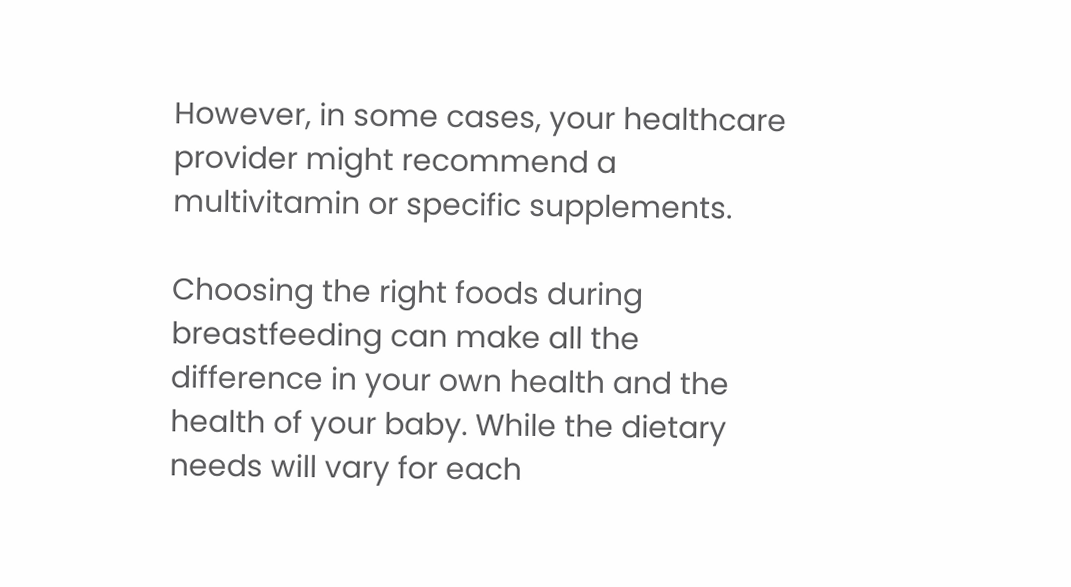However, in some cases, your healthcare provider might recommend a multivitamin or specific supplements.

Choosing the right foods during breastfeeding can make all the difference in your own health and the health of your baby. While the dietary needs will vary for each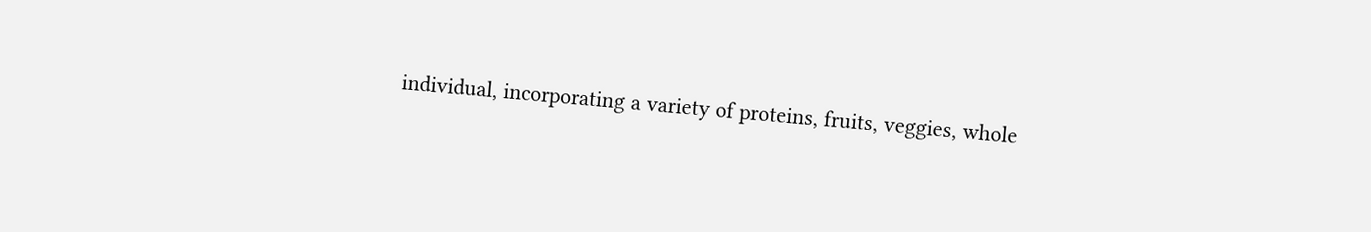individual, incorporating a variety of proteins, fruits, veggies, whole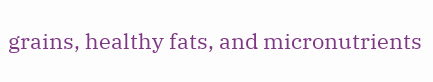grains, healthy fats, and micronutrients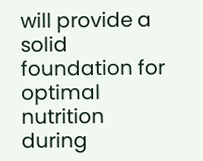will provide a solid foundation for optimal nutrition during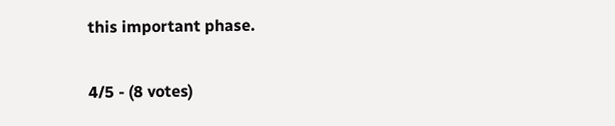this important phase.

4/5 - (8 votes)